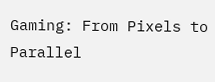Gaming: From Pixels to Parallel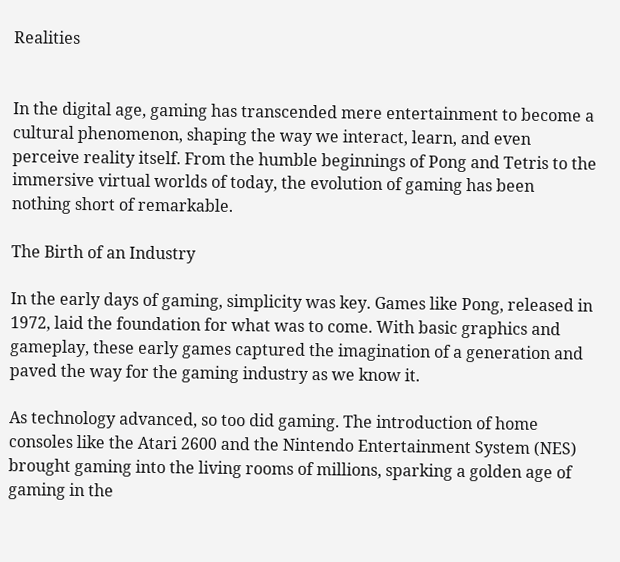Realities


In the digital age, gaming has transcended mere entertainment to become a cultural phenomenon, shaping the way we interact, learn, and even perceive reality itself. From the humble beginnings of Pong and Tetris to the immersive virtual worlds of today, the evolution of gaming has been nothing short of remarkable.

The Birth of an Industry

In the early days of gaming, simplicity was key. Games like Pong, released in 1972, laid the foundation for what was to come. With basic graphics and gameplay, these early games captured the imagination of a generation and paved the way for the gaming industry as we know it.

As technology advanced, so too did gaming. The introduction of home consoles like the Atari 2600 and the Nintendo Entertainment System (NES) brought gaming into the living rooms of millions, sparking a golden age of gaming in the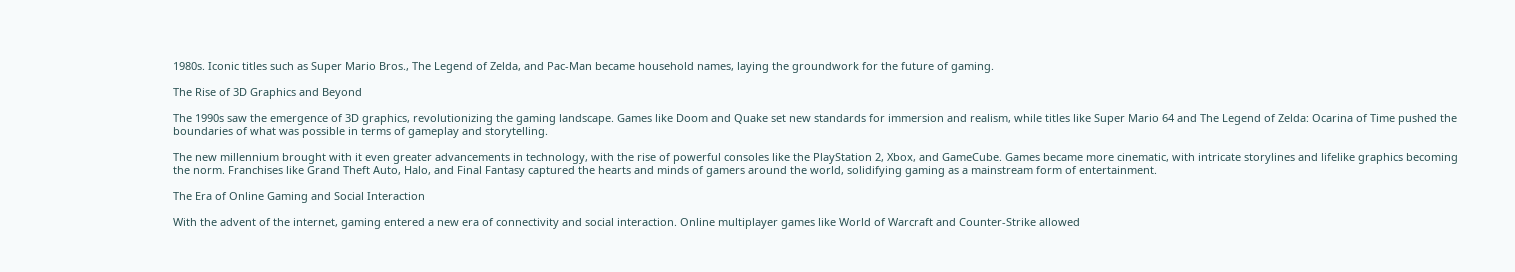1980s. Iconic titles such as Super Mario Bros., The Legend of Zelda, and Pac-Man became household names, laying the groundwork for the future of gaming.

The Rise of 3D Graphics and Beyond

The 1990s saw the emergence of 3D graphics, revolutionizing the gaming landscape. Games like Doom and Quake set new standards for immersion and realism, while titles like Super Mario 64 and The Legend of Zelda: Ocarina of Time pushed the boundaries of what was possible in terms of gameplay and storytelling.

The new millennium brought with it even greater advancements in technology, with the rise of powerful consoles like the PlayStation 2, Xbox, and GameCube. Games became more cinematic, with intricate storylines and lifelike graphics becoming the norm. Franchises like Grand Theft Auto, Halo, and Final Fantasy captured the hearts and minds of gamers around the world, solidifying gaming as a mainstream form of entertainment.

The Era of Online Gaming and Social Interaction

With the advent of the internet, gaming entered a new era of connectivity and social interaction. Online multiplayer games like World of Warcraft and Counter-Strike allowed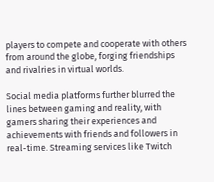players to compete and cooperate with others from around the globe, forging friendships and rivalries in virtual worlds.

Social media platforms further blurred the lines between gaming and reality, with gamers sharing their experiences and achievements with friends and followers in real-time. Streaming services like Twitch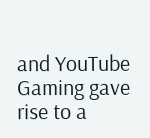and YouTube Gaming gave rise to a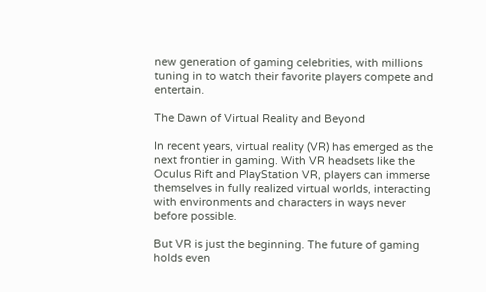new generation of gaming celebrities, with millions tuning in to watch their favorite players compete and entertain.

The Dawn of Virtual Reality and Beyond

In recent years, virtual reality (VR) has emerged as the next frontier in gaming. With VR headsets like the Oculus Rift and PlayStation VR, players can immerse themselves in fully realized virtual worlds, interacting with environments and characters in ways never before possible.

But VR is just the beginning. The future of gaming holds even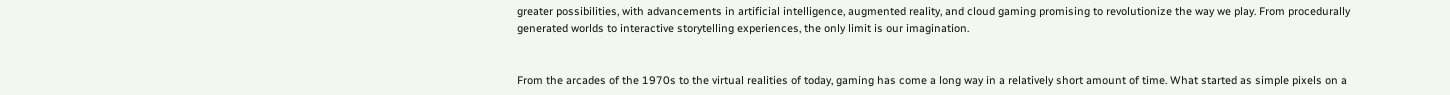greater possibilities, with advancements in artificial intelligence, augmented reality, and cloud gaming promising to revolutionize the way we play. From procedurally generated worlds to interactive storytelling experiences, the only limit is our imagination.


From the arcades of the 1970s to the virtual realities of today, gaming has come a long way in a relatively short amount of time. What started as simple pixels on a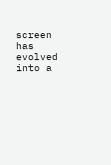screen has evolved into a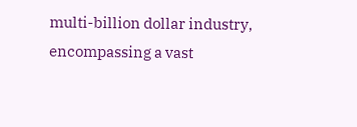multi-billion dollar industry, encompassing a vast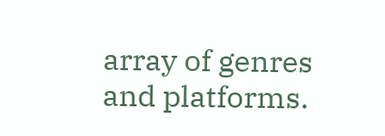array of genres and platforms.